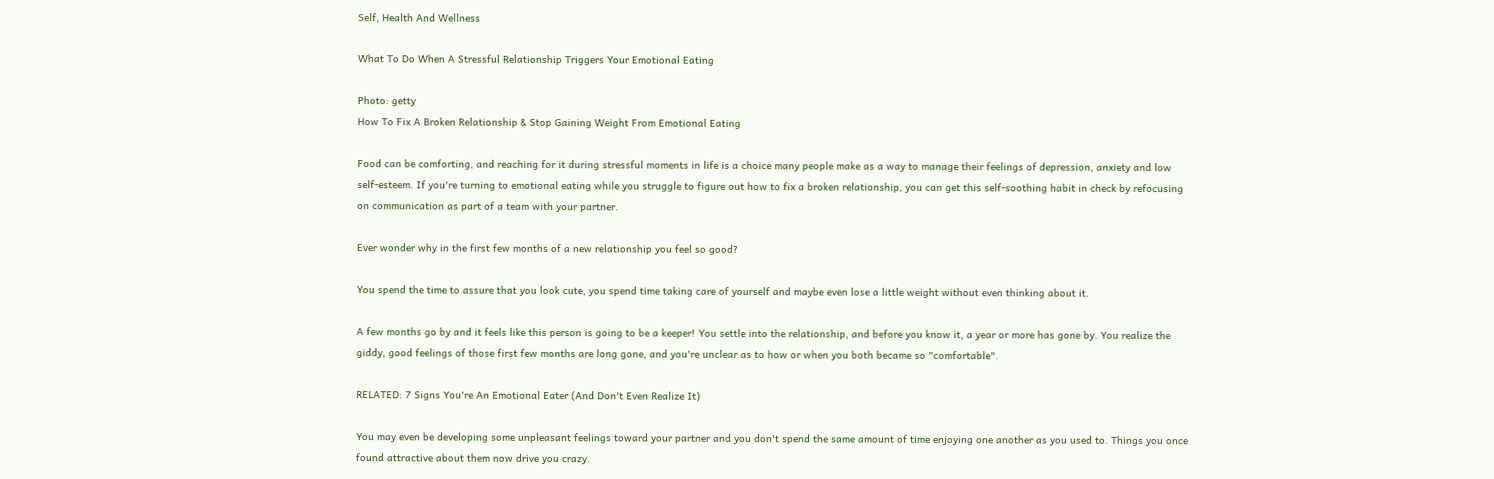Self, Health And Wellness

What To Do When A Stressful Relationship Triggers Your Emotional Eating

Photo: getty
How To Fix A Broken Relationship & Stop Gaining Weight From Emotional Eating

Food can be comforting, and reaching for it during stressful moments in life is a choice many people make as a way to manage their feelings of depression, anxiety and low self-esteem. If you're turning to emotional eating while you struggle to figure out how to fix a broken relationship, you can get this self-soothing habit in check by refocusing on communication as part of a team with your partner.

Ever wonder why in the first few months of a new relationship you feel so good?

You spend the time to assure that you look cute, you spend time taking care of yourself and maybe even lose a little weight without even thinking about it.

A few months go by and it feels like this person is going to be a keeper! You settle into the relationship, and before you know it, a year or more has gone by. You realize the giddy, good feelings of those first few months are long gone, and you're unclear as to how or when you both became so "comfortable".

RELATED: 7 Signs You're An Emotional Eater (And Don't Even Realize It)

You may even be developing some unpleasant feelings toward your partner and you don't spend the same amount of time enjoying one another as you used to. Things you once found attractive about them now drive you crazy.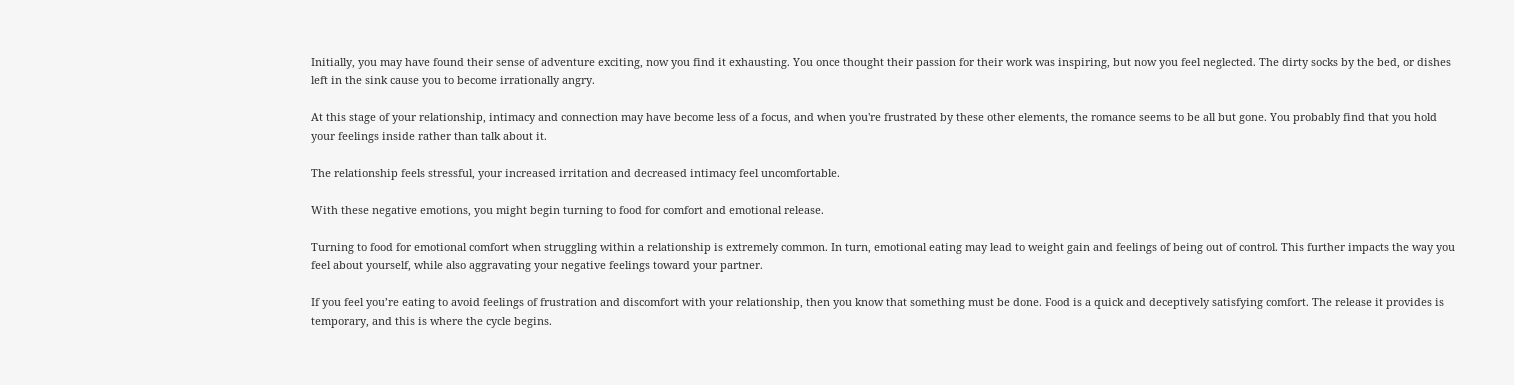Initially, you may have found their sense of adventure exciting, now you find it exhausting. You once thought their passion for their work was inspiring, but now you feel neglected. The dirty socks by the bed, or dishes left in the sink cause you to become irrationally angry.

At this stage of your relationship, intimacy and connection may have become less of a focus, and when you're frustrated by these other elements, the romance seems to be all but gone. You probably find that you hold your feelings inside rather than talk about it.

The relationship feels stressful, your increased irritation and decreased intimacy feel uncomfortable.

With these negative emotions, you might begin turning to food for comfort and emotional release.

Turning to food for emotional comfort when struggling within a relationship is extremely common. In turn, emotional eating may lead to weight gain and feelings of being out of control. This further impacts the way you feel about yourself, while also aggravating your negative feelings toward your partner.

If you feel you’re eating to avoid feelings of frustration and discomfort with your relationship, then you know that something must be done. Food is a quick and deceptively satisfying comfort. The release it provides is temporary, and this is where the cycle begins.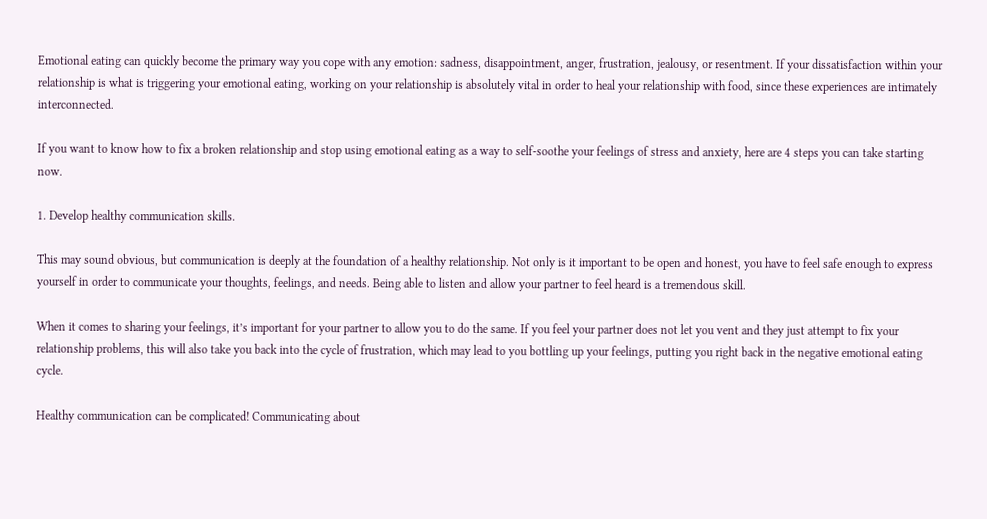Emotional eating can quickly become the primary way you cope with any emotion: sadness, disappointment, anger, frustration, jealousy, or resentment. If your dissatisfaction within your relationship is what is triggering your emotional eating, working on your relationship is absolutely vital in order to heal your relationship with food, since these experiences are intimately interconnected.

If you want to know how to fix a broken relationship and stop using emotional eating as a way to self-soothe your feelings of stress and anxiety, here are 4 steps you can take starting now.

1. Develop healthy communication skills.

This may sound obvious, but communication is deeply at the foundation of a healthy relationship. Not only is it important to be open and honest, you have to feel safe enough to express yourself in order to communicate your thoughts, feelings, and needs. Being able to listen and allow your partner to feel heard is a tremendous skill.

When it comes to sharing your feelings, it’s important for your partner to allow you to do the same. If you feel your partner does not let you vent and they just attempt to fix your relationship problems, this will also take you back into the cycle of frustration, which may lead to you bottling up your feelings, putting you right back in the negative emotional eating cycle.

Healthy communication can be complicated! Communicating about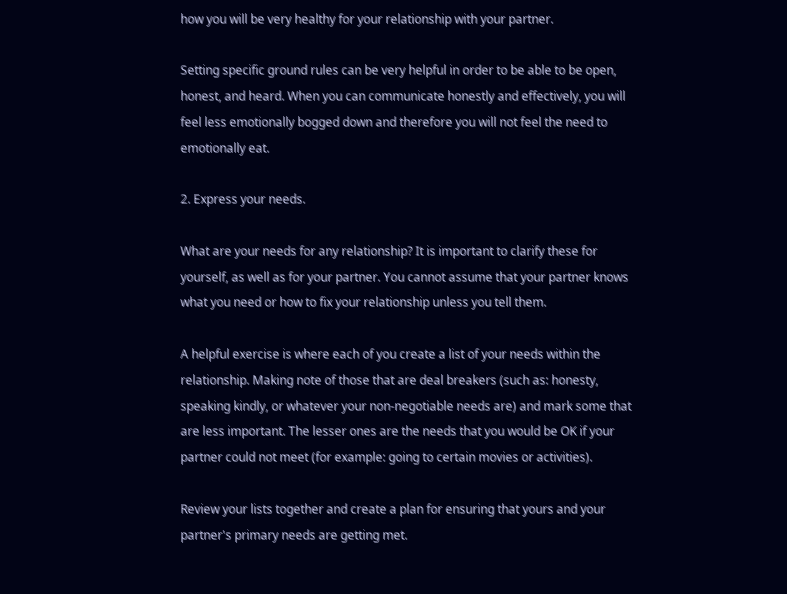how you will be very healthy for your relationship with your partner.

Setting specific ground rules can be very helpful in order to be able to be open, honest, and heard. When you can communicate honestly and effectively, you will feel less emotionally bogged down and therefore you will not feel the need to emotionally eat.

2. Express your needs.

What are your needs for any relationship? It is important to clarify these for yourself, as well as for your partner. You cannot assume that your partner knows what you need or how to fix your relationship unless you tell them.

A helpful exercise is where each of you create a list of your needs within the relationship. Making note of those that are deal breakers (such as: honesty, speaking kindly, or whatever your non-negotiable needs are) and mark some that are less important. The lesser ones are the needs that you would be OK if your partner could not meet (for example: going to certain movies or activities).

Review your lists together and create a plan for ensuring that yours and your partner's primary needs are getting met.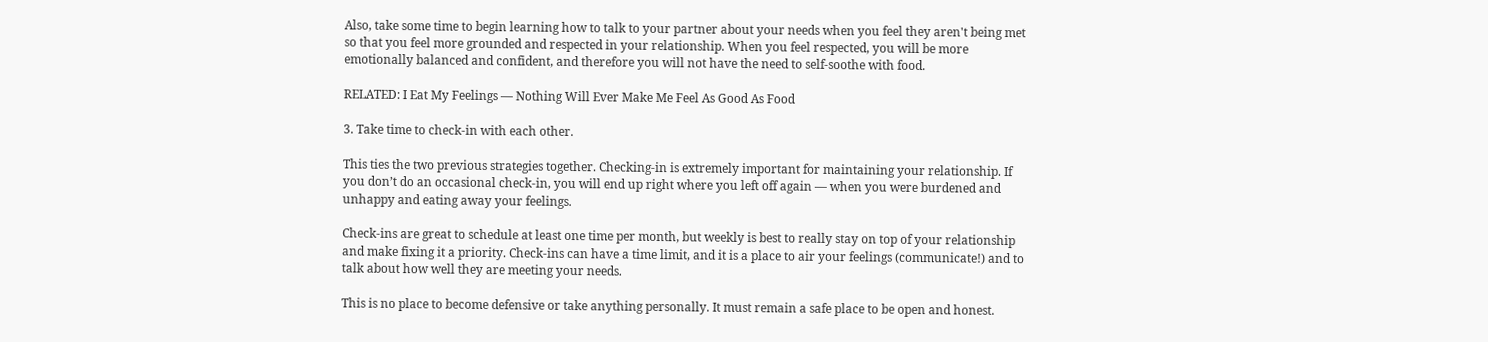Also, take some time to begin learning how to talk to your partner about your needs when you feel they aren't being met so that you feel more grounded and respected in your relationship. When you feel respected, you will be more emotionally balanced and confident, and therefore you will not have the need to self-soothe with food.

RELATED: I Eat My Feelings — Nothing Will Ever Make Me Feel As Good As Food

3. Take time to check-in with each other.

This ties the two previous strategies together. Checking-in is extremely important for maintaining your relationship. If you don’t do an occasional check-in, you will end up right where you left off again — when you were burdened and unhappy and eating away your feelings.

Check-ins are great to schedule at least one time per month, but weekly is best to really stay on top of your relationship and make fixing it a priority. Check-ins can have a time limit, and it is a place to air your feelings (communicate!) and to talk about how well they are meeting your needs.

This is no place to become defensive or take anything personally. It must remain a safe place to be open and honest.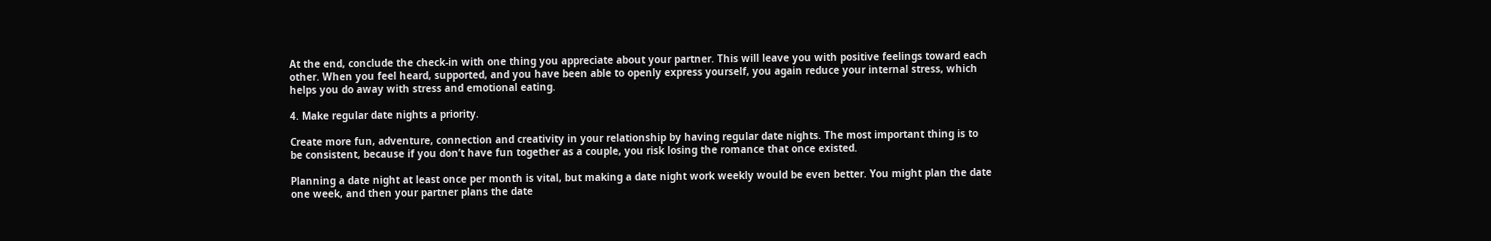At the end, conclude the check-in with one thing you appreciate about your partner. This will leave you with positive feelings toward each other. When you feel heard, supported, and you have been able to openly express yourself, you again reduce your internal stress, which helps you do away with stress and emotional eating.

4. Make regular date nights a priority.

Create more fun, adventure, connection and creativity in your relationship by having regular date nights. The most important thing is to be consistent, because if you don’t have fun together as a couple, you risk losing the romance that once existed.

Planning a date night at least once per month is vital, but making a date night work weekly would be even better. You might plan the date one week, and then your partner plans the date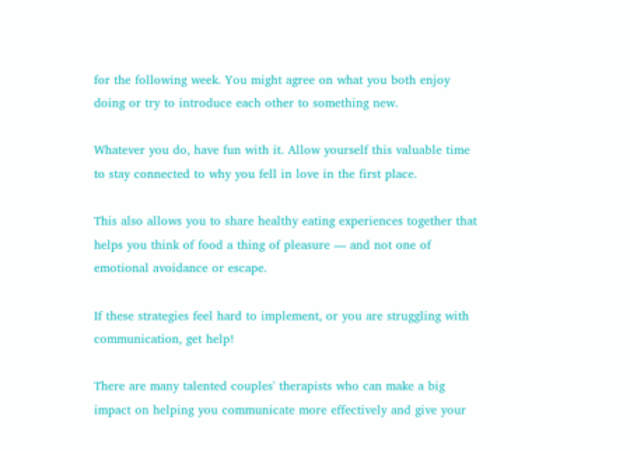for the following week. You might agree on what you both enjoy doing or try to introduce each other to something new.

Whatever you do, have fun with it. Allow yourself this valuable time to stay connected to why you fell in love in the first place.

This also allows you to share healthy eating experiences together that helps you think of food a thing of pleasure — and not one of emotional avoidance or escape.

If these strategies feel hard to implement, or you are struggling with communication, get help!

There are many talented couples' therapists who can make a big impact on helping you communicate more effectively and give your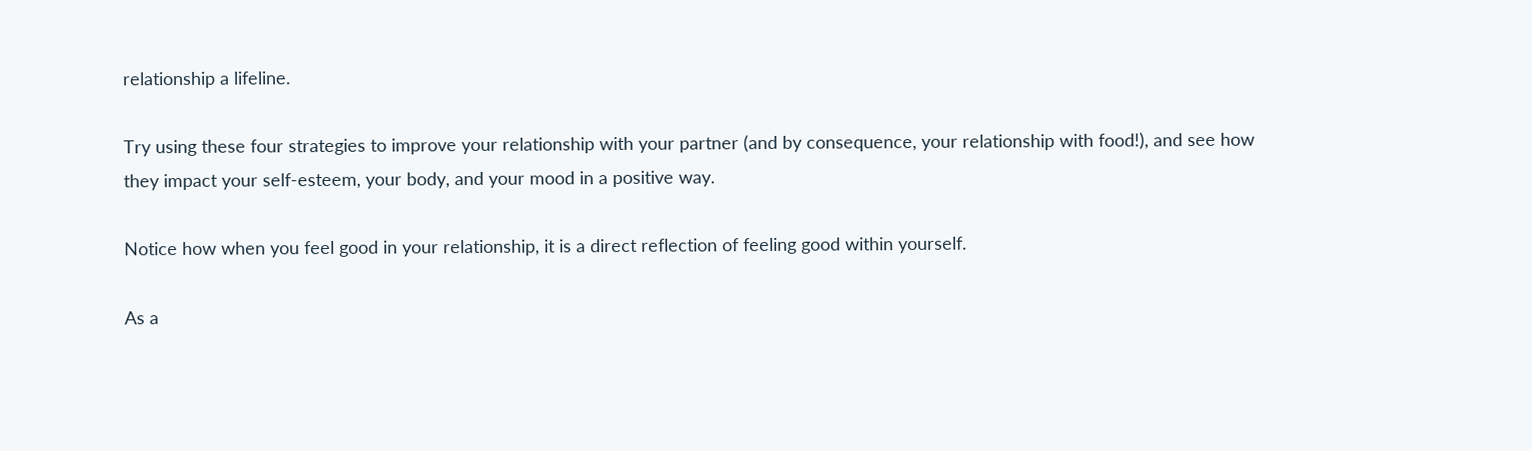relationship a lifeline.

Try using these four strategies to improve your relationship with your partner (and by consequence, your relationship with food!), and see how they impact your self-esteem, your body, and your mood in a positive way.

Notice how when you feel good in your relationship, it is a direct reflection of feeling good within yourself.

As a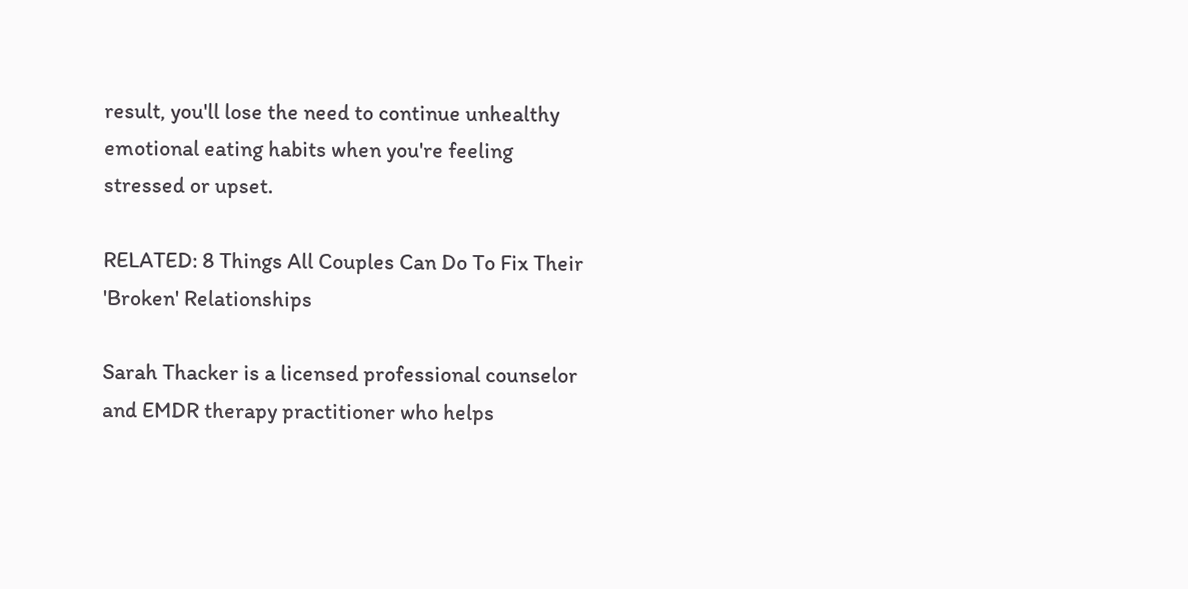result, you'll lose the need to continue unhealthy emotional eating habits when you're feeling stressed or upset.

RELATED: 8 Things All Couples Can Do To Fix Their 'Broken' Relationships

Sarah Thacker is a licensed professional counselor and EMDR therapy practitioner who helps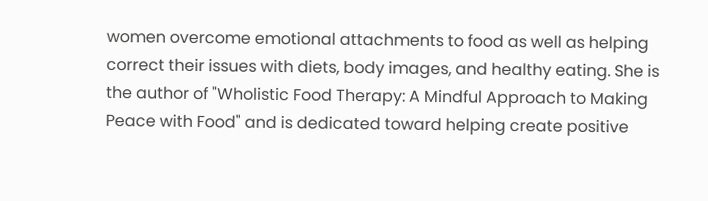women overcome emotional attachments to food as well as helping correct their issues with diets, body images, and healthy eating. She is the author of "Wholistic Food Therapy: A Mindful Approach to Making Peace with Food" and is dedicated toward helping create positive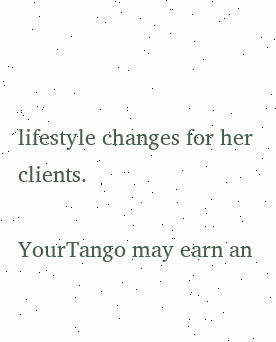lifestyle changes for her clients.

YourTango may earn an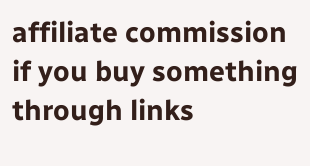affiliate commission if you buy something through links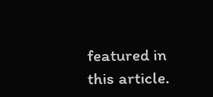featured in this article.